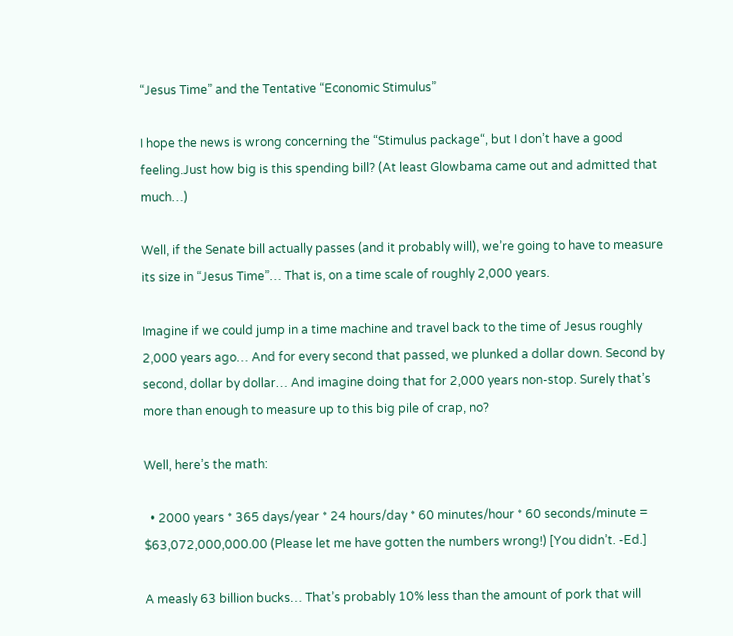“Jesus Time” and the Tentative “Economic Stimulus”

I hope the news is wrong concerning the “Stimulus package“, but I don’t have a good feeling.Just how big is this spending bill? (At least Glowbama came out and admitted that much…)

Well, if the Senate bill actually passes (and it probably will), we’re going to have to measure its size in “Jesus Time”… That is, on a time scale of roughly 2,000 years.

Imagine if we could jump in a time machine and travel back to the time of Jesus roughly 2,000 years ago… And for every second that passed, we plunked a dollar down. Second by second, dollar by dollar… And imagine doing that for 2,000 years non-stop. Surely that’s more than enough to measure up to this big pile of crap, no?

Well, here’s the math:

  • 2000 years * 365 days/year * 24 hours/day * 60 minutes/hour * 60 seconds/minute = $63,072,000,000.00 (Please let me have gotten the numbers wrong!) [You didn’t. -Ed.]

A measly 63 billion bucks… That’s probably 10% less than the amount of pork that will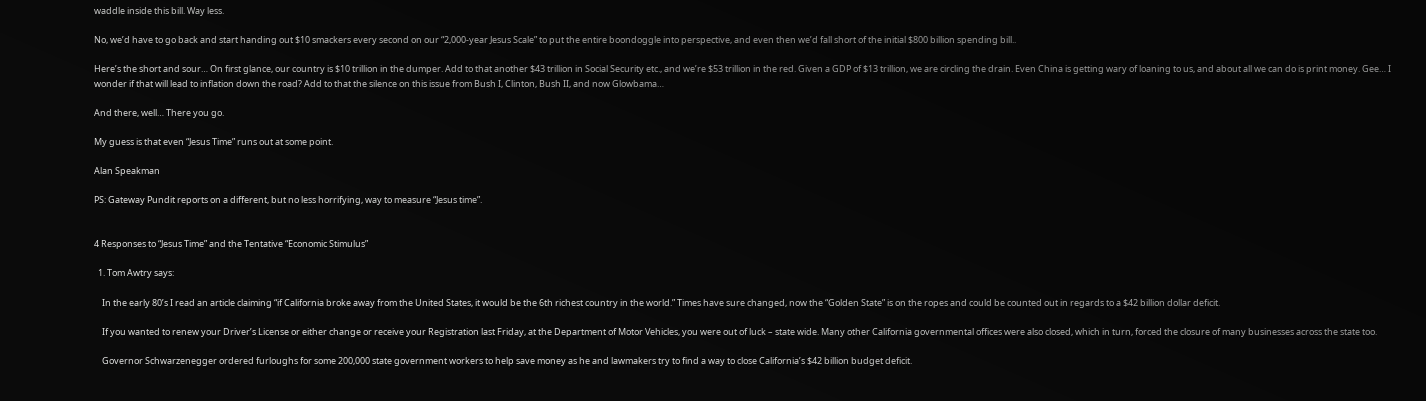waddle inside this bill. Way less.

No, we’d have to go back and start handing out $10 smackers every second on our “2,000-year Jesus Scale” to put the entire boondoggle into perspective, and even then we’d fall short of the initial $800 billion spending bill..

Here’s the short and sour… On first glance, our country is $10 trillion in the dumper. Add to that another $43 trillion in Social Security etc., and we’re $53 trillion in the red. Given a GDP of $13 trillion, we are circling the drain. Even China is getting wary of loaning to us, and about all we can do is print money. Gee… I wonder if that will lead to inflation down the road? Add to that the silence on this issue from Bush I, Clinton, Bush II, and now Glowbama…

And there, well… There you go.

My guess is that even “Jesus Time” runs out at some point.

Alan Speakman

PS: Gateway Pundit reports on a different, but no less horrifying, way to measure “Jesus time”.


4 Responses to “Jesus Time” and the Tentative “Economic Stimulus”

  1. Tom Awtry says:

    In the early 80’s I read an article claiming “if California broke away from the United States, it would be the 6th richest country in the world.” Times have sure changed, now the “Golden State” is on the ropes and could be counted out in regards to a $42 billion dollar deficit.

    If you wanted to renew your Driver’s License or either change or receive your Registration last Friday, at the Department of Motor Vehicles, you were out of luck – state wide. Many other California governmental offices were also closed, which in turn, forced the closure of many businesses across the state too.

    Governor Schwarzenegger ordered furloughs for some 200,000 state government workers to help save money as he and lawmakers try to find a way to close California’s $42 billion budget deficit.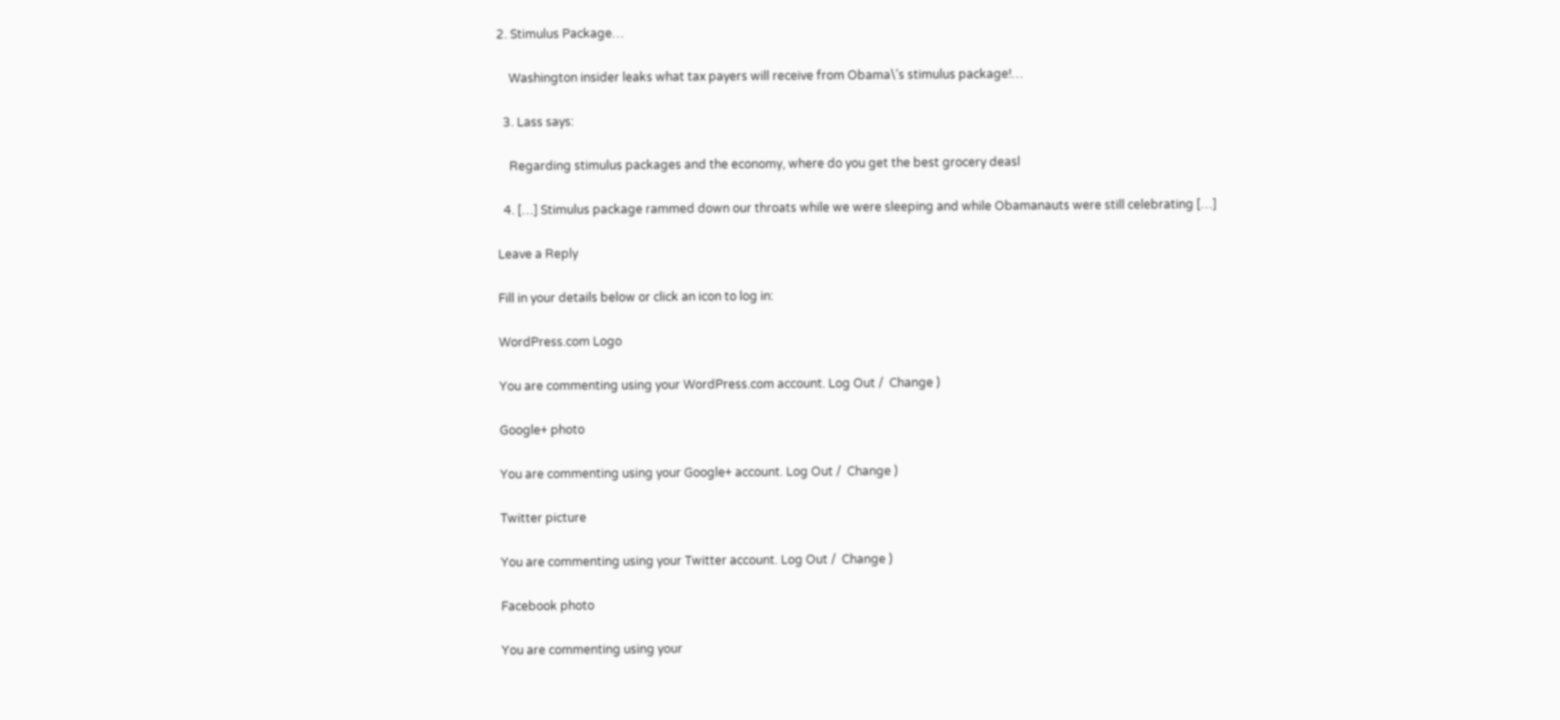2. Stimulus Package…

    Washington insider leaks what tax payers will receive from Obama\’s stimulus package!…

  3. Lass says:

    Regarding stimulus packages and the economy, where do you get the best grocery deasl

  4. […] Stimulus package rammed down our throats while we were sleeping and while Obamanauts were still celebrating […]

Leave a Reply

Fill in your details below or click an icon to log in:

WordPress.com Logo

You are commenting using your WordPress.com account. Log Out /  Change )

Google+ photo

You are commenting using your Google+ account. Log Out /  Change )

Twitter picture

You are commenting using your Twitter account. Log Out /  Change )

Facebook photo

You are commenting using your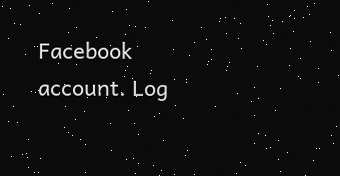Facebook account. Log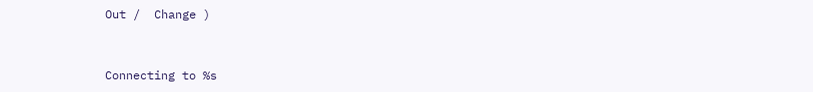Out /  Change )


Connecting to %s